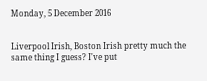Monday, 5 December 2016


Liverpool Irish, Boston Irish pretty much the same thing I guess? I've put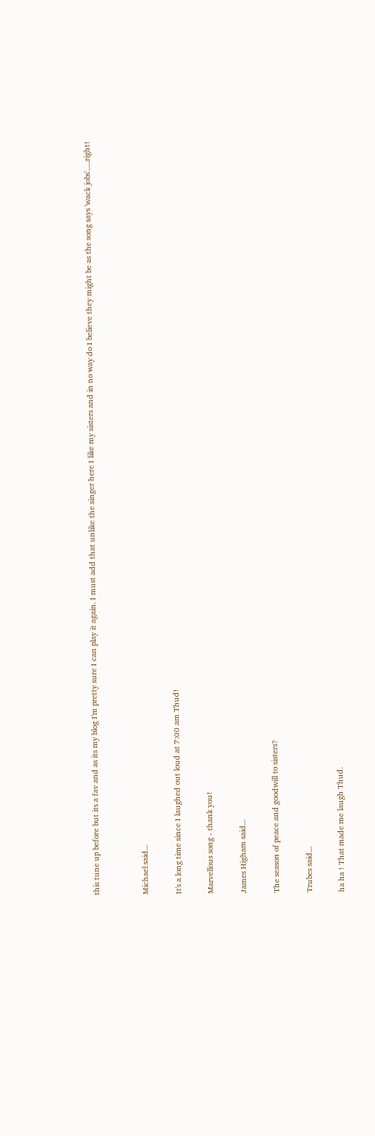this tune up before but its a fav and as its my blog I'm pretty sure I can play it again. I must add that unlike the singer here I like my sisters and in no way do I believe they might be as the song says 'wack jobs'.....right!


Michael said...

It's a long time since I laughed out loud at 7:00 am Thud!

Marvellous song - thank you!

James Higham said...

The season of peace and goodwill to sisters?

Trubes said...

ha ha ! That made me laugh Thud.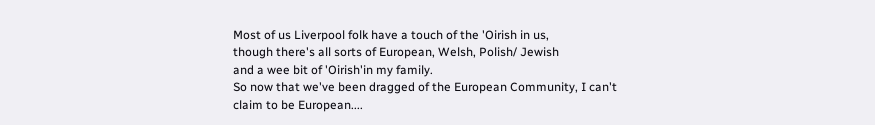Most of us Liverpool folk have a touch of the 'Oirish in us,
though there's all sorts of European, Welsh, Polish/ Jewish
and a wee bit of 'Oirish'in my family.
So now that we've been dragged of the European Community, I can't
claim to be European....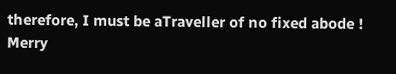therefore, I must be aTraveller of no fixed abode !
Merry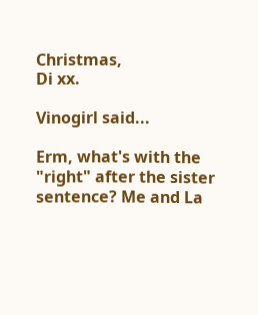Christmas,
Di xx.

Vinogirl said...

Erm, what's with the "right" after the sister sentence? Me and La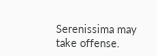Serenissima may take offense.